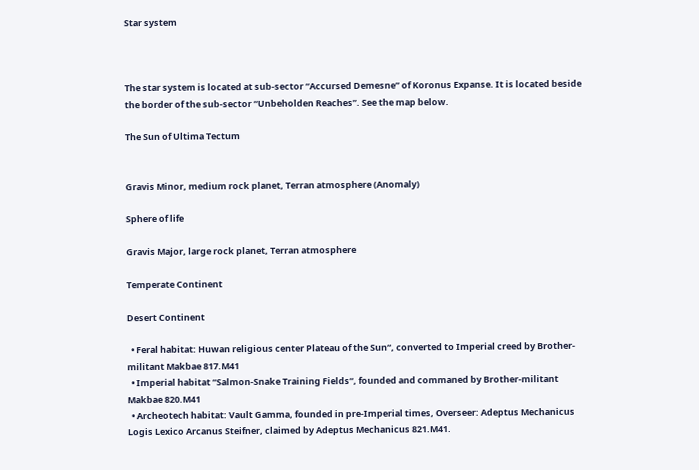Star system



The star system is located at sub-sector “Accursed Demesne” of Koronus Expanse. It is located beside the border of the sub-sector “Unbeholden Reaches”. See the map below.

The Sun of Ultima Tectum


Gravis Minor, medium rock planet, Terran atmosphere (Anomaly)

Sphere of life

Gravis Major, large rock planet, Terran atmosphere

Temperate Continent

Desert Continent

  • Feral habitat: Huwan religious center Plateau of the Sun“, converted to Imperial creed by Brother-militant Makbae 817.M41
  • Imperial habitat “Salmon-Snake Training Fields“, founded and commaned by Brother-militant Makbae 820.M41
  • Archeotech habitat: Vault Gamma, founded in pre-Imperial times, Overseer: Adeptus Mechanicus Logis Lexico Arcanus Steifner, claimed by Adeptus Mechanicus 821.M41.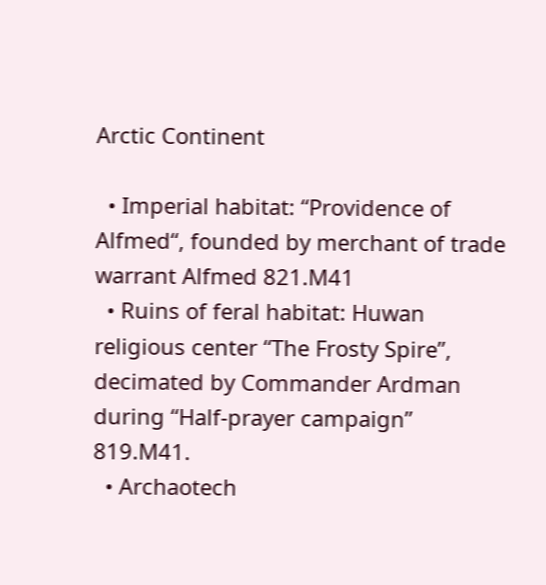Arctic Continent

  • Imperial habitat: “Providence of Alfmed“, founded by merchant of trade warrant Alfmed 821.M41
  • Ruins of feral habitat: Huwan religious center “The Frosty Spire”, decimated by Commander Ardman during “Half-prayer campaign” 819.M41.
  • Archaotech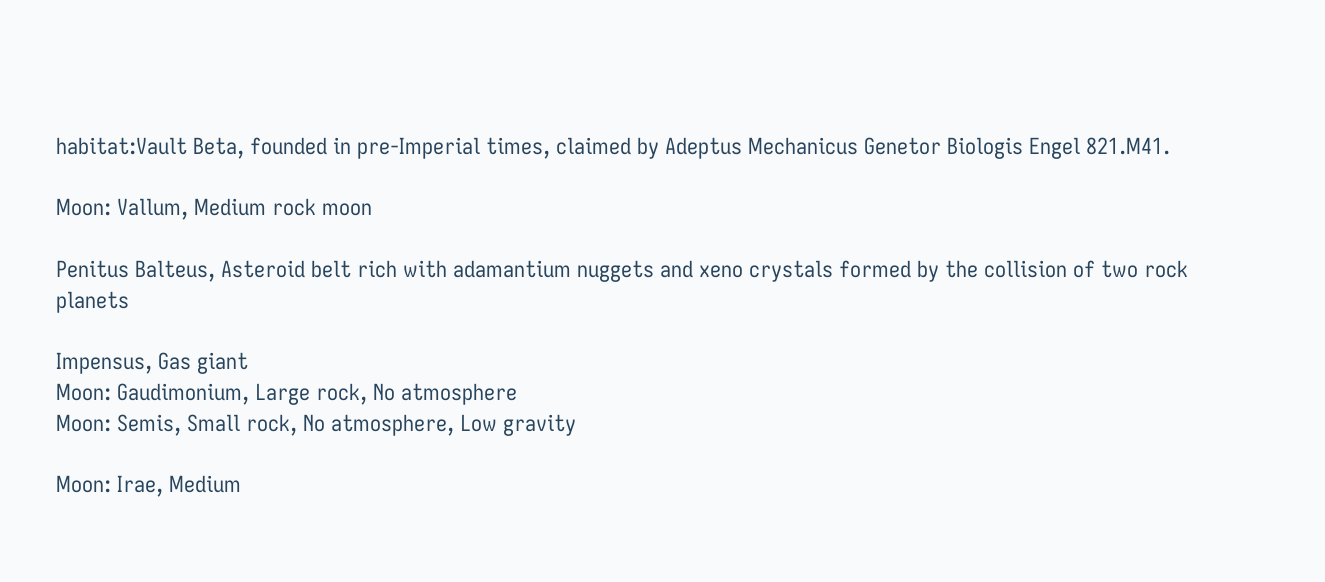habitat:Vault Beta, founded in pre-Imperial times, claimed by Adeptus Mechanicus Genetor Biologis Engel 821.M41.

Moon: Vallum, Medium rock moon

Penitus Balteus, Asteroid belt rich with adamantium nuggets and xeno crystals formed by the collision of two rock planets

Impensus, Gas giant
Moon: Gaudimonium, Large rock, No atmosphere
Moon: Semis, Small rock, No atmosphere, Low gravity

Moon: Irae, Medium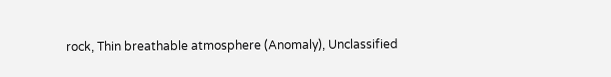rock, Thin breathable atmosphere (Anomaly), Unclassified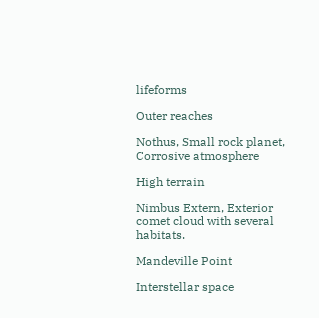lifeforms

Outer reaches

Nothus, Small rock planet, Corrosive atmosphere

High terrain

Nimbus Extern, Exterior comet cloud with several habitats.

Mandeville Point

Interstellar space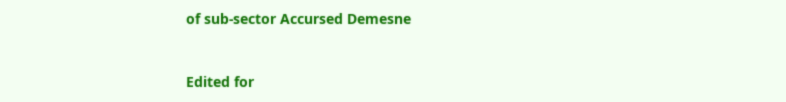of sub-sector Accursed Demesne


Edited for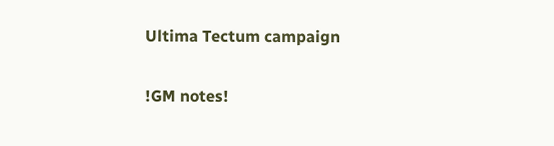Ultima Tectum campaign

!GM notes!